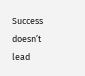Success doesn’t lead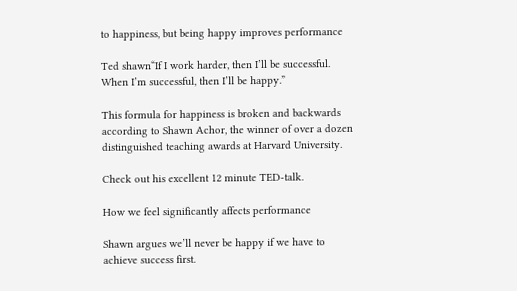to happiness, but being happy improves performance

Ted shawn“If I work harder, then I’ll be successful. When I’m successful, then I’ll be happy.”

This formula for happiness is broken and backwards according to Shawn Achor, the winner of over a dozen distinguished teaching awards at Harvard University.

Check out his excellent 12 minute TED-talk.

How we feel significantly affects performance

Shawn argues we’ll never be happy if we have to achieve success first.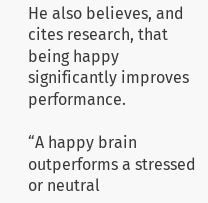He also believes, and cites research, that being happy significantly improves performance.

“A happy brain outperforms a stressed or neutral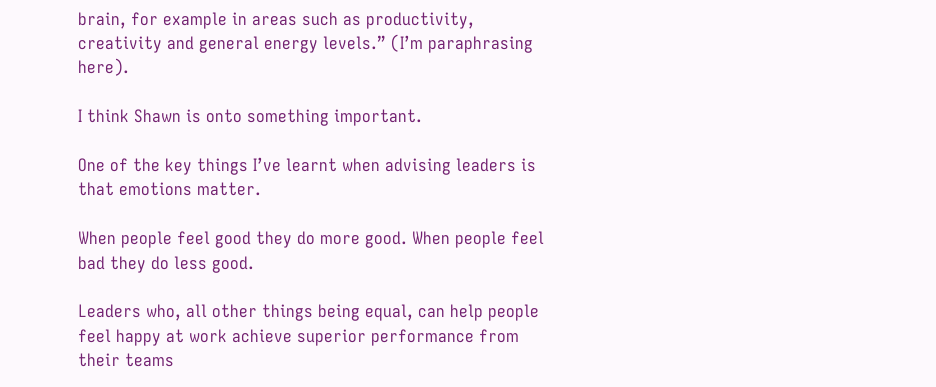brain, for example in areas such as productivity, creativity and general energy levels.” (I’m paraphrasing here).

I think Shawn is onto something important.

One of the key things I’ve learnt when advising leaders is that emotions matter.

When people feel good they do more good. When people feel bad they do less good.

Leaders who, all other things being equal, can help people feel happy at work achieve superior performance from their teams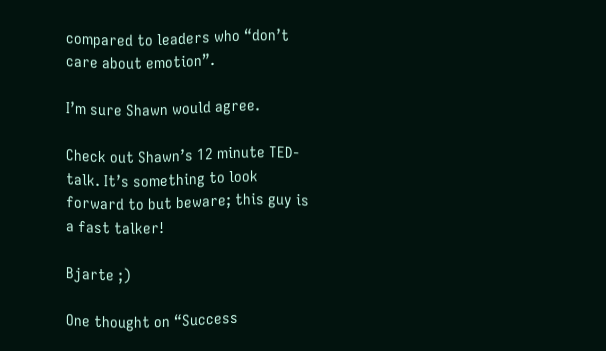compared to leaders who “don’t care about emotion”.

I’m sure Shawn would agree.

Check out Shawn’s 12 minute TED-talk. It’s something to look forward to but beware; this guy is a fast talker!

Bjarte ;)

One thought on “Success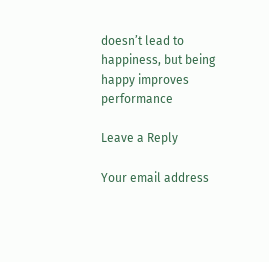doesn’t lead to happiness, but being happy improves performance

Leave a Reply

Your email address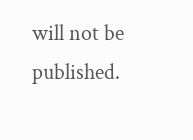will not be published.